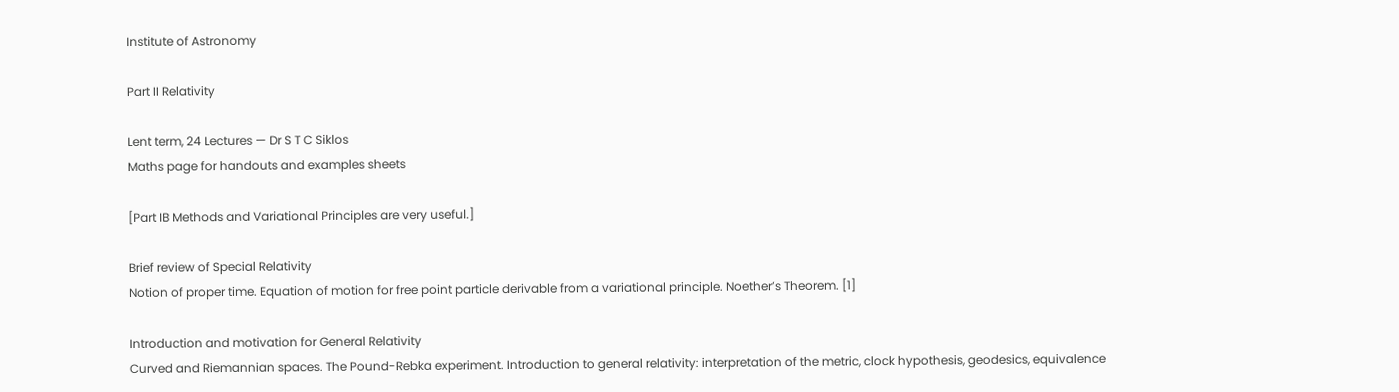Institute of Astronomy

Part II Relativity

Lent term, 24 Lectures — Dr S T C Siklos
Maths page for handouts and examples sheets

[Part IB Methods and Variational Principles are very useful.]

Brief review of Special Relativity
Notion of proper time. Equation of motion for free point particle derivable from a variational principle. Noether’s Theorem. [1]

Introduction and motivation for General Relativity
Curved and Riemannian spaces. The Pound-Rebka experiment. Introduction to general relativity: interpretation of the metric, clock hypothesis, geodesics, equivalence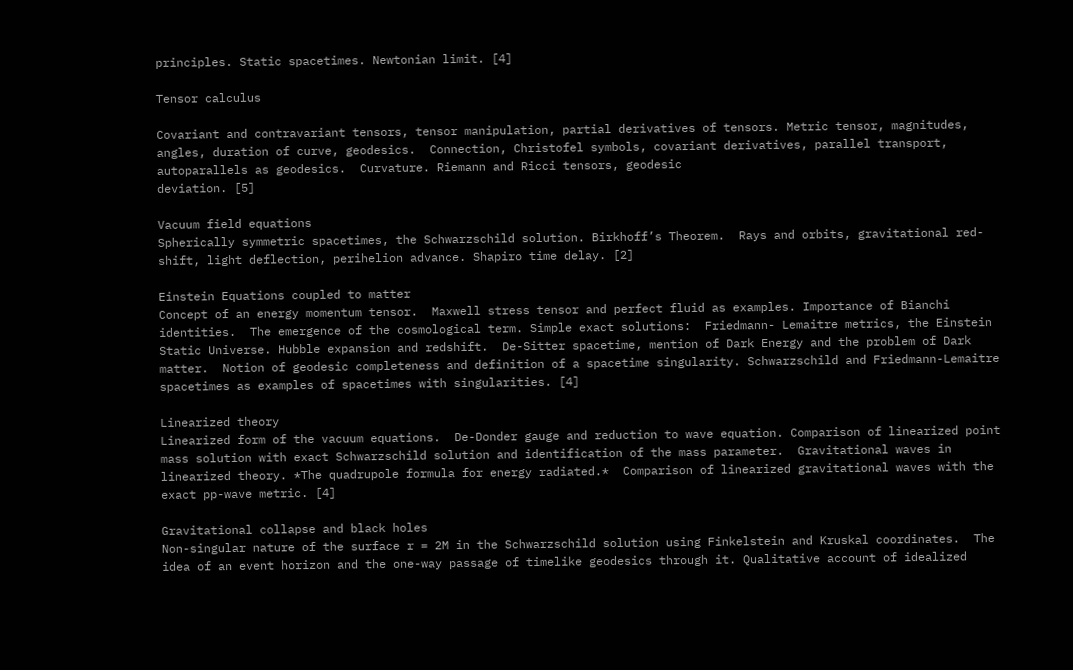principles. Static spacetimes. Newtonian limit. [4]

Tensor calculus

Covariant and contravariant tensors, tensor manipulation, partial derivatives of tensors. Metric tensor, magnitudes, angles, duration of curve, geodesics.  Connection, Christofel symbols, covariant derivatives, parallel transport, autoparallels as geodesics.  Curvature. Riemann and Ricci tensors, geodesic
deviation. [5]

Vacuum field equations
Spherically symmetric spacetimes, the Schwarzschild solution. Birkhoff’s Theorem.  Rays and orbits, gravitational red-shift, light deflection, perihelion advance. Shapiro time delay. [2]

Einstein Equations coupled to matter
Concept of an energy momentum tensor.  Maxwell stress tensor and perfect fluid as examples. Importance of Bianchi identities.  The emergence of the cosmological term. Simple exact solutions:  Friedmann- Lemaitre metrics, the Einstein Static Universe. Hubble expansion and redshift.  De-Sitter spacetime, mention of Dark Energy and the problem of Dark matter.  Notion of geodesic completeness and definition of a spacetime singularity. Schwarzschild and Friedmann-Lemaitre spacetimes as examples of spacetimes with singularities. [4]

Linearized theory
Linearized form of the vacuum equations.  De-Donder gauge and reduction to wave equation. Comparison of linearized point mass solution with exact Schwarzschild solution and identification of the mass parameter.  Gravitational waves in linearized theory. *The quadrupole formula for energy radiated.*  Comparison of linearized gravitational waves with the exact pp-wave metric. [4]

Gravitational collapse and black holes
Non-singular nature of the surface r = 2M in the Schwarzschild solution using Finkelstein and Kruskal coordinates.  The idea of an event horizon and the one-way passage of timelike geodesics through it. Qualitative account of idealized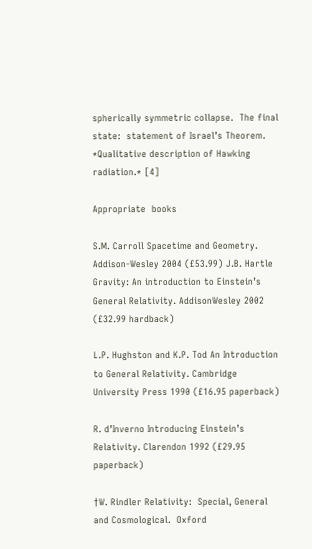spherically symmetric collapse.  The final state:  statement of Israel’s Theorem. *Qualitative description of Hawking radiation.* [4]

Appropriate  books

S.M. Carroll Spacetime and Geometry. Addison-Wesley 2004 (£53.99) J.B. Hartle Gravity: An introduction to Einstein’s  General Relativity. AddisonWesley 2002 (£32.99 hardback)

L.P. Hughston and K.P. Tod An Introduction to General Relativity. Cambridge University Press 1990 (£16.95 paperback)

R. d’Inverno Introducing Einstein’s Relativity. Clarendon 1992 (£29.95 paperback)

†W. Rindler Relativity:  Special, General and Cosmological.  Oxford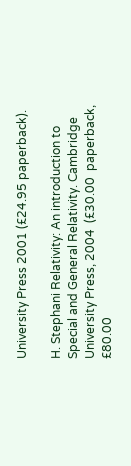University Press 2001 (£24.95 paperback).

H. Stephani Relativity: An introduction to Special and General Relativity. Cambridge University Press, 2004  (£30.00  paperback,  £80.00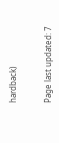hardback)


Page last updated: 7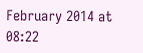February 2014 at 08:22